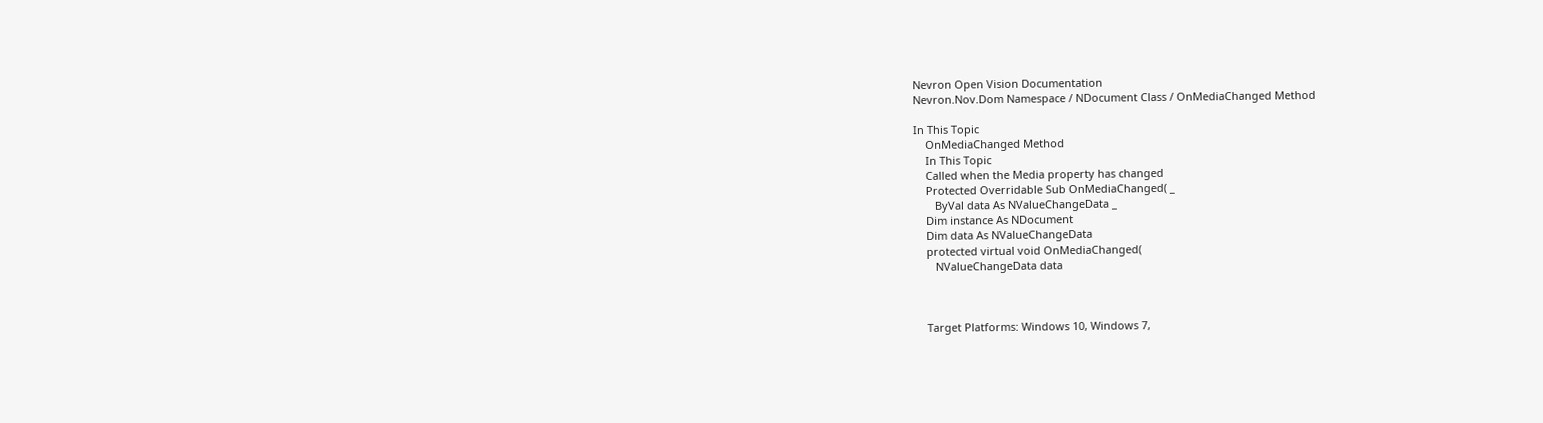Nevron Open Vision Documentation
Nevron.Nov.Dom Namespace / NDocument Class / OnMediaChanged Method

In This Topic
    OnMediaChanged Method
    In This Topic
    Called when the Media property has changed
    Protected Overridable Sub OnMediaChanged( _
       ByVal data As NValueChangeData _
    Dim instance As NDocument
    Dim data As NValueChangeData
    protected virtual void OnMediaChanged(
       NValueChangeData data



    Target Platforms: Windows 10, Windows 7,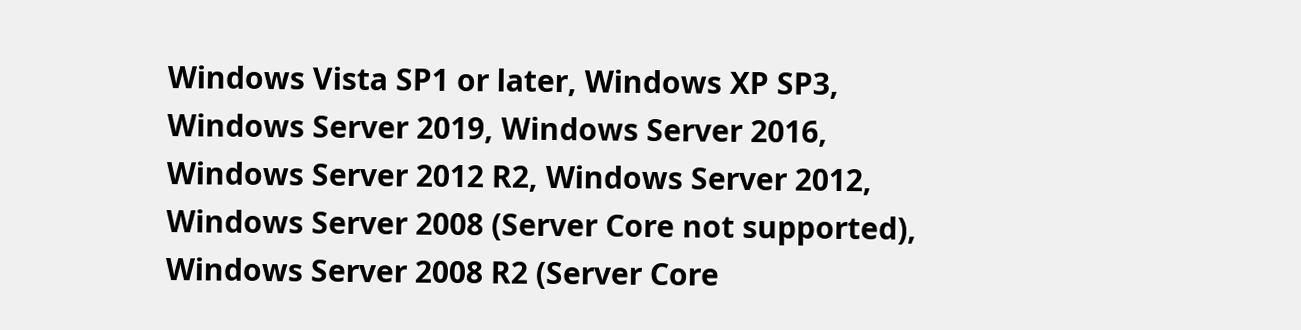Windows Vista SP1 or later, Windows XP SP3, Windows Server 2019, Windows Server 2016, Windows Server 2012 R2, Windows Server 2012, Windows Server 2008 (Server Core not supported), Windows Server 2008 R2 (Server Core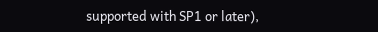supported with SP1 or later),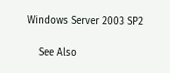Windows Server 2003 SP2

    See Also